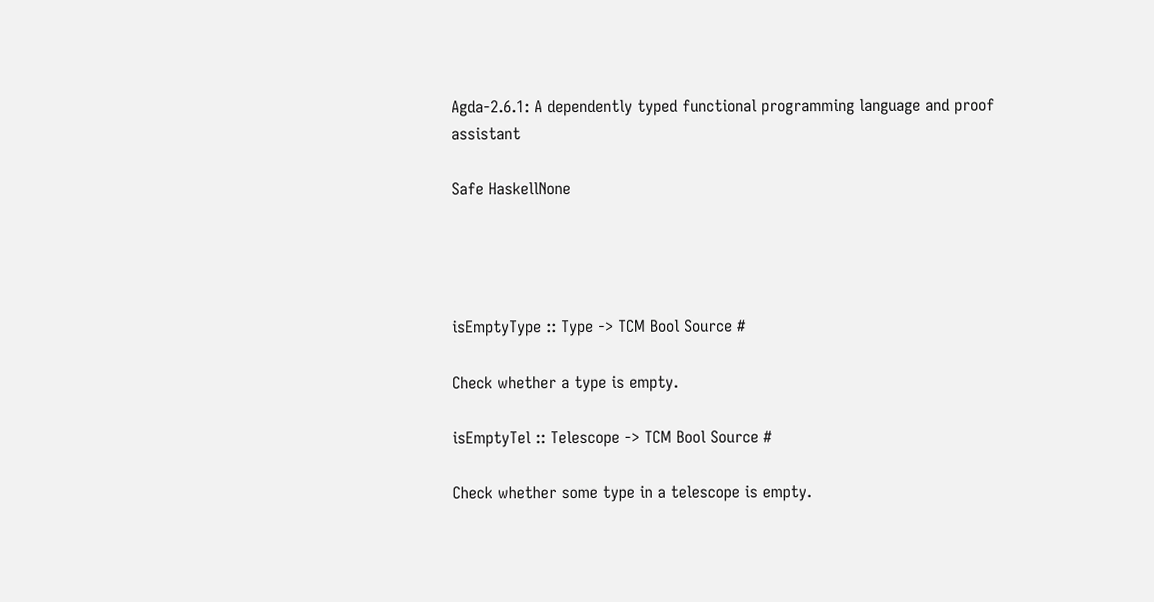Agda-2.6.1: A dependently typed functional programming language and proof assistant

Safe HaskellNone




isEmptyType :: Type -> TCM Bool Source #

Check whether a type is empty.

isEmptyTel :: Telescope -> TCM Bool Source #

Check whether some type in a telescope is empty.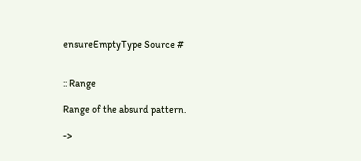ensureEmptyType Source #


:: Range

Range of the absurd pattern.

->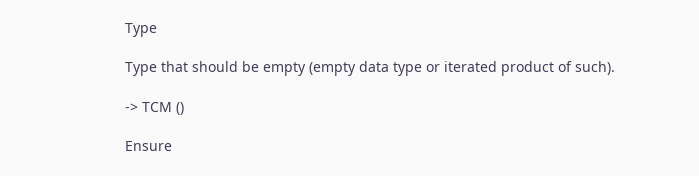Type

Type that should be empty (empty data type or iterated product of such).

-> TCM ()

Ensure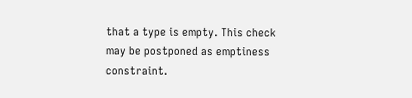that a type is empty. This check may be postponed as emptiness constraint.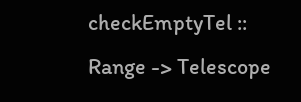checkEmptyTel :: Range -> Telescope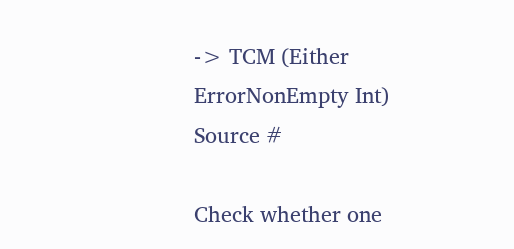-> TCM (Either ErrorNonEmpty Int) Source #

Check whether one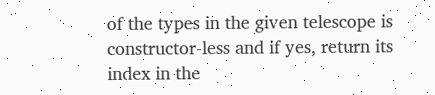of the types in the given telescope is constructor-less and if yes, return its index in the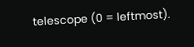telescope (0 = leftmost).